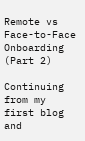Remote vs Face-to-Face Onboarding (Part 2)

Continuing from my first blog and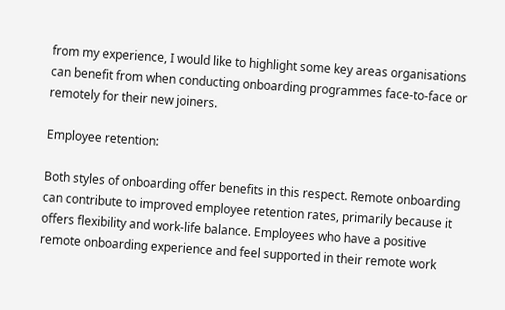from my experience, I would like to highlight some key areas organisations can benefit from when conducting onboarding programmes face-to-face or remotely for their new joiners.

Employee retention:

Both styles of onboarding offer benefits in this respect. Remote onboarding can contribute to improved employee retention rates, primarily because it offers flexibility and work-life balance. Employees who have a positive remote onboarding experience and feel supported in their remote work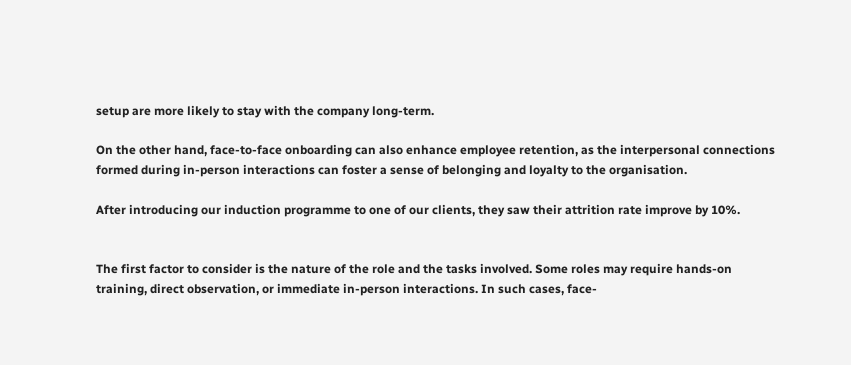setup are more likely to stay with the company long-term.

On the other hand, face-to-face onboarding can also enhance employee retention, as the interpersonal connections formed during in-person interactions can foster a sense of belonging and loyalty to the organisation.

After introducing our induction programme to one of our clients, they saw their attrition rate improve by 10%.


The first factor to consider is the nature of the role and the tasks involved. Some roles may require hands-on training, direct observation, or immediate in-person interactions. In such cases, face-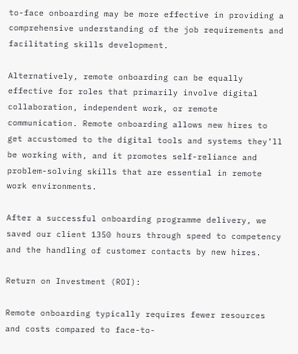to-face onboarding may be more effective in providing a comprehensive understanding of the job requirements and facilitating skills development.

Alternatively, remote onboarding can be equally effective for roles that primarily involve digital collaboration, independent work, or remote communication. Remote onboarding allows new hires to get accustomed to the digital tools and systems they’ll be working with, and it promotes self-reliance and problem-solving skills that are essential in remote work environments.

After a successful onboarding programme delivery, we saved our client 1350 hours through speed to competency and the handling of customer contacts by new hires.

Return on Investment (ROI):

Remote onboarding typically requires fewer resources and costs compared to face-to-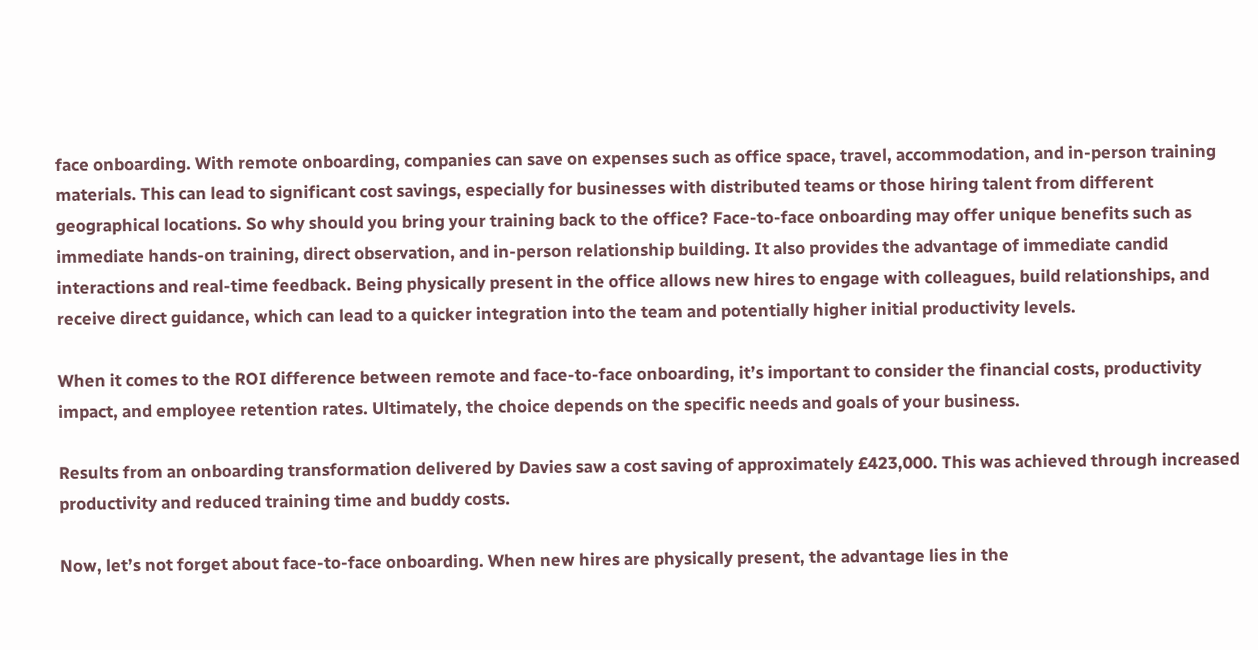face onboarding. With remote onboarding, companies can save on expenses such as office space, travel, accommodation, and in-person training materials. This can lead to significant cost savings, especially for businesses with distributed teams or those hiring talent from different geographical locations. So why should you bring your training back to the office? Face-to-face onboarding may offer unique benefits such as immediate hands-on training, direct observation, and in-person relationship building. It also provides the advantage of immediate candid interactions and real-time feedback. Being physically present in the office allows new hires to engage with colleagues, build relationships, and receive direct guidance, which can lead to a quicker integration into the team and potentially higher initial productivity levels.

When it comes to the ROI difference between remote and face-to-face onboarding, it’s important to consider the financial costs, productivity impact, and employee retention rates. Ultimately, the choice depends on the specific needs and goals of your business.

Results from an onboarding transformation delivered by Davies saw a cost saving of approximately £423,000. This was achieved through increased productivity and reduced training time and buddy costs.

Now, let’s not forget about face-to-face onboarding. When new hires are physically present, the advantage lies in the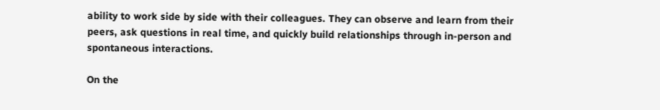ability to work side by side with their colleagues. They can observe and learn from their peers, ask questions in real time, and quickly build relationships through in-person and spontaneous interactions.

On the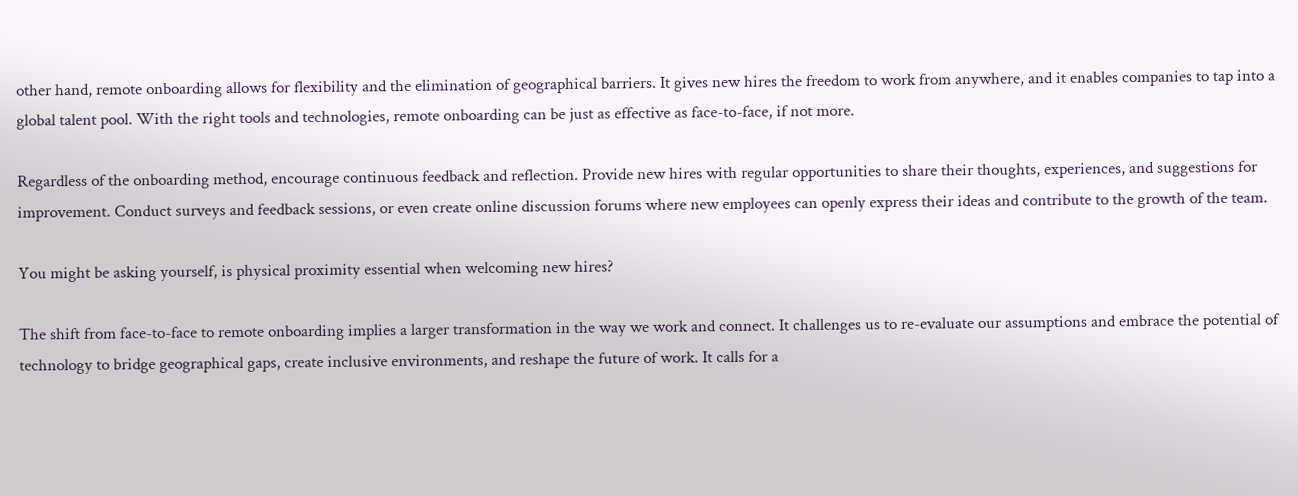other hand, remote onboarding allows for flexibility and the elimination of geographical barriers. It gives new hires the freedom to work from anywhere, and it enables companies to tap into a global talent pool. With the right tools and technologies, remote onboarding can be just as effective as face-to-face, if not more.

Regardless of the onboarding method, encourage continuous feedback and reflection. Provide new hires with regular opportunities to share their thoughts, experiences, and suggestions for improvement. Conduct surveys and feedback sessions, or even create online discussion forums where new employees can openly express their ideas and contribute to the growth of the team.

You might be asking yourself, is physical proximity essential when welcoming new hires?

The shift from face-to-face to remote onboarding implies a larger transformation in the way we work and connect. It challenges us to re-evaluate our assumptions and embrace the potential of technology to bridge geographical gaps, create inclusive environments, and reshape the future of work. It calls for a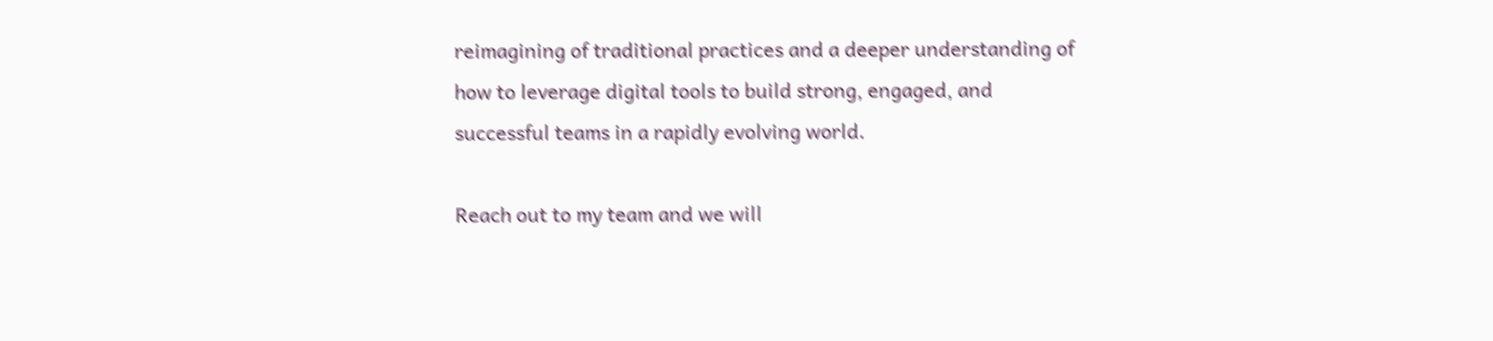reimagining of traditional practices and a deeper understanding of how to leverage digital tools to build strong, engaged, and successful teams in a rapidly evolving world.

Reach out to my team and we will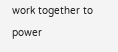work together to power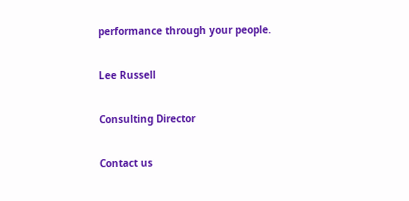performance through your people.

Lee Russell

Consulting Director

Contact us